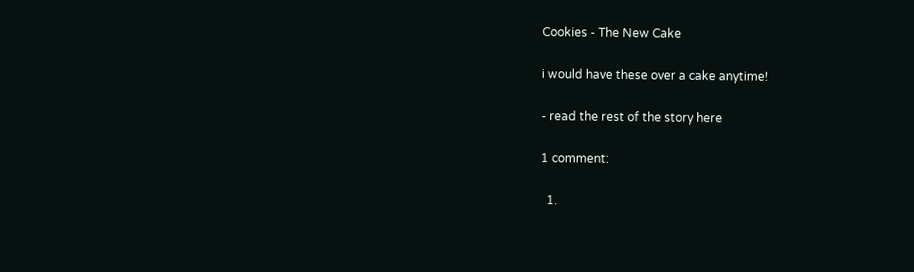Cookies - The New Cake

i would have these over a cake anytime!

- read the rest of the story here

1 comment:

  1.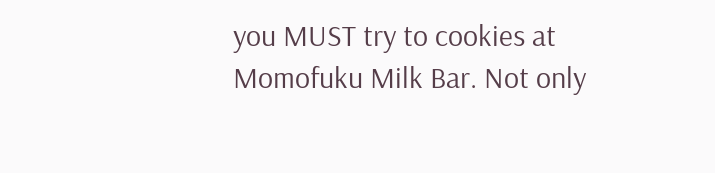you MUST try to cookies at Momofuku Milk Bar. Not only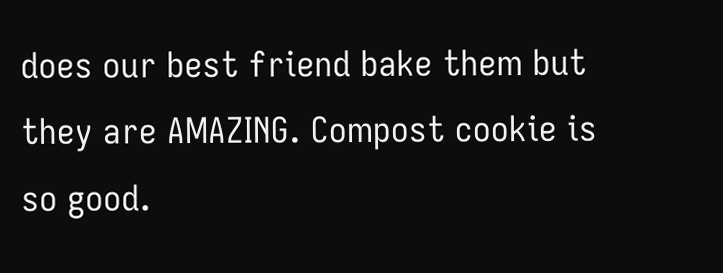does our best friend bake them but they are AMAZING. Compost cookie is so good.